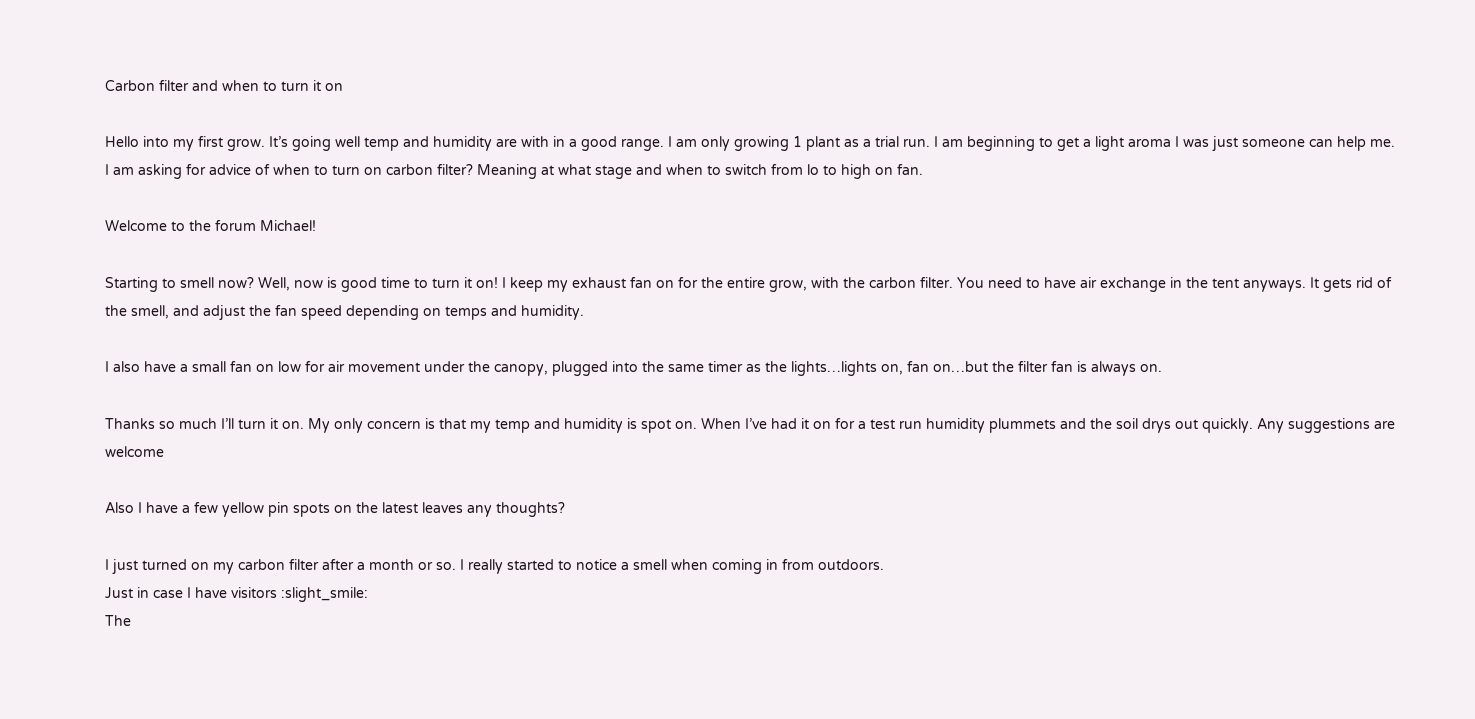Carbon filter and when to turn it on

Hello into my first grow. It’s going well temp and humidity are with in a good range. I am only growing 1 plant as a trial run. I am beginning to get a light aroma I was just someone can help me. I am asking for advice of when to turn on carbon filter? Meaning at what stage and when to switch from lo to high on fan.

Welcome to the forum Michael!

Starting to smell now? Well, now is good time to turn it on! I keep my exhaust fan on for the entire grow, with the carbon filter. You need to have air exchange in the tent anyways. It gets rid of the smell, and adjust the fan speed depending on temps and humidity.

I also have a small fan on low for air movement under the canopy, plugged into the same timer as the lights…lights on, fan on…but the filter fan is always on.

Thanks so much I’ll turn it on. My only concern is that my temp and humidity is spot on. When I’ve had it on for a test run humidity plummets and the soil drys out quickly. Any suggestions are welcome

Also I have a few yellow pin spots on the latest leaves any thoughts?

I just turned on my carbon filter after a month or so. I really started to notice a smell when coming in from outdoors.
Just in case I have visitors :slight_smile:
The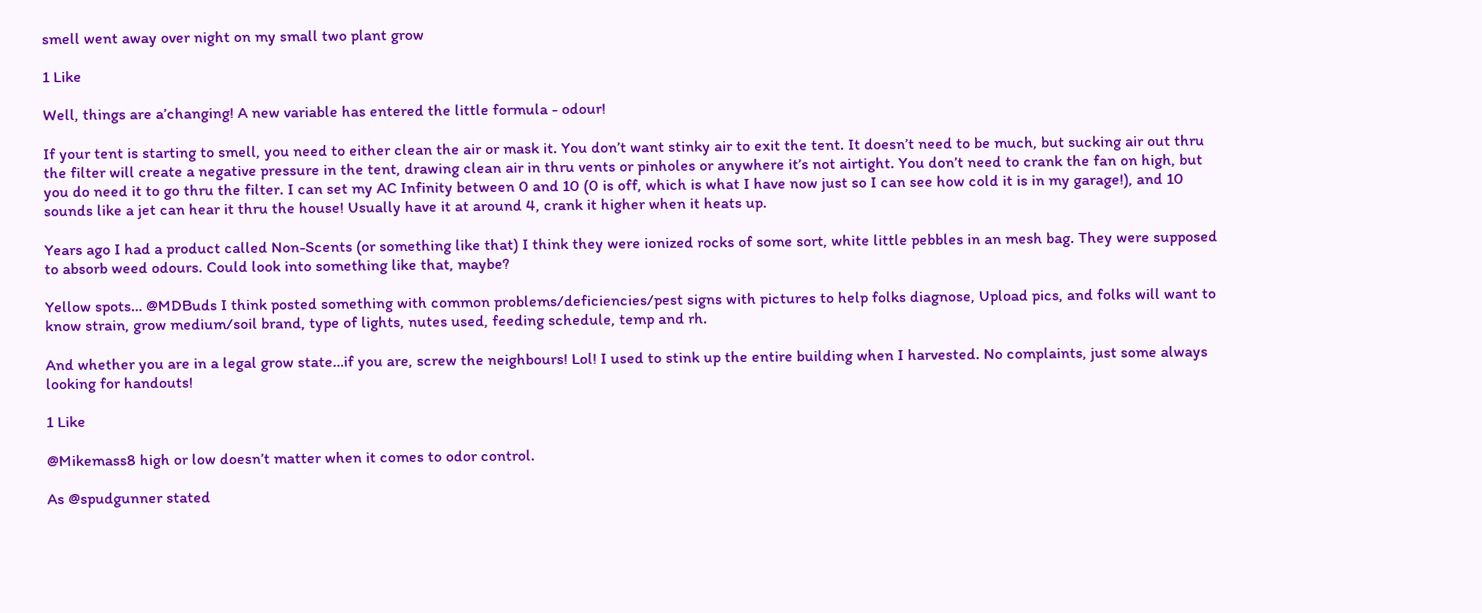smell went away over night on my small two plant grow

1 Like

Well, things are a’changing! A new variable has entered the little formula - odour!

If your tent is starting to smell, you need to either clean the air or mask it. You don’t want stinky air to exit the tent. It doesn’t need to be much, but sucking air out thru the filter will create a negative pressure in the tent, drawing clean air in thru vents or pinholes or anywhere it’s not airtight. You don’t need to crank the fan on high, but you do need it to go thru the filter. I can set my AC Infinity between 0 and 10 (0 is off, which is what I have now just so I can see how cold it is in my garage!), and 10 sounds like a jet can hear it thru the house! Usually have it at around 4, crank it higher when it heats up.

Years ago I had a product called Non-Scents (or something like that) I think they were ionized rocks of some sort, white little pebbles in an mesh bag. They were supposed to absorb weed odours. Could look into something like that, maybe?

Yellow spots… @MDBuds I think posted something with common problems/deficiencies/pest signs with pictures to help folks diagnose, Upload pics, and folks will want to know strain, grow medium/soil brand, type of lights, nutes used, feeding schedule, temp and rh.

And whether you are in a legal grow state…if you are, screw the neighbours! Lol! I used to stink up the entire building when I harvested. No complaints, just some always looking for handouts!

1 Like

@Mikemass8 high or low doesn’t matter when it comes to odor control.

As @spudgunner stated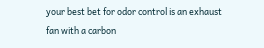your best bet for odor control is an exhaust fan with a carbon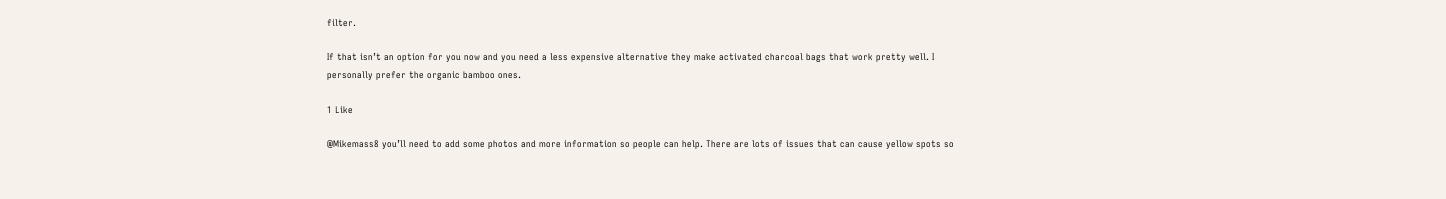filter.

If that isn’t an option for you now and you need a less expensive alternative they make activated charcoal bags that work pretty well. I personally prefer the organic bamboo ones.

1 Like

@Mikemass8 you’ll need to add some photos and more information so people can help. There are lots of issues that can cause yellow spots so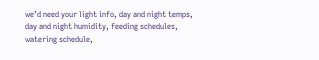we’d need your light info, day and night temps, day and night humidity, feeding schedules, watering schedule,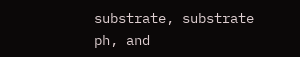substrate, substrate ph, and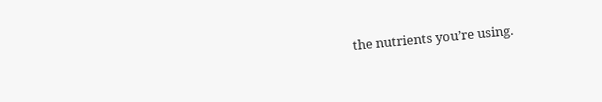the nutrients you’re using.